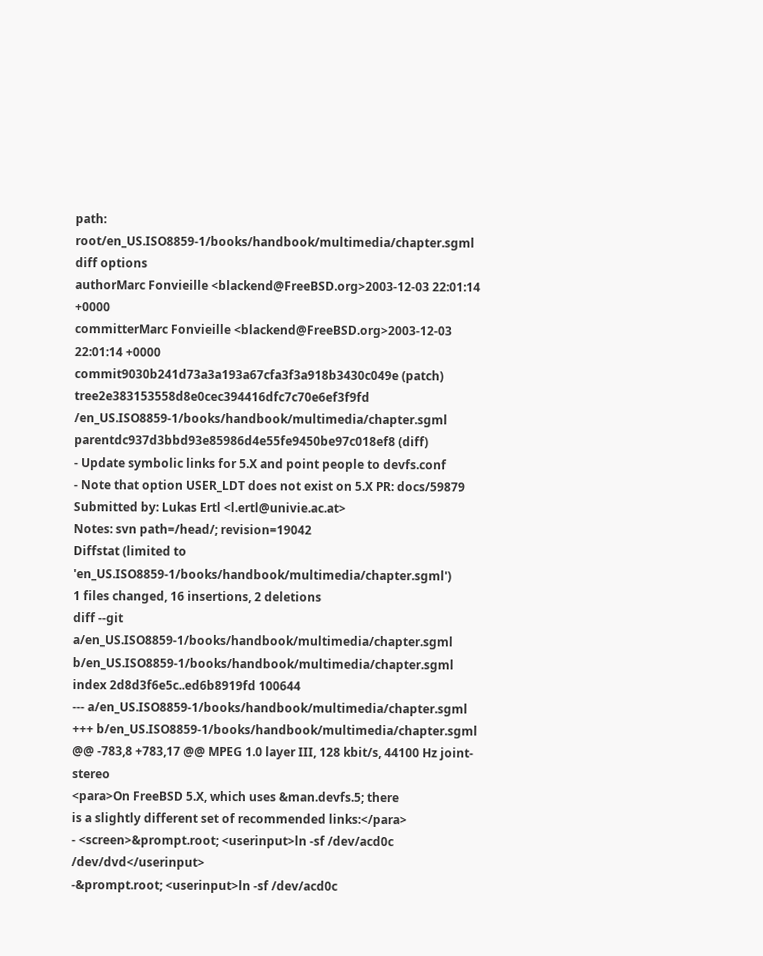path: root/en_US.ISO8859-1/books/handbook/multimedia/chapter.sgml
diff options
authorMarc Fonvieille <blackend@FreeBSD.org>2003-12-03 22:01:14 +0000
committerMarc Fonvieille <blackend@FreeBSD.org>2003-12-03 22:01:14 +0000
commit9030b241d73a3a193a67cfa3f3a918b3430c049e (patch)
tree2e383153558d8e0cec394416dfc7c70e6ef3f9fd /en_US.ISO8859-1/books/handbook/multimedia/chapter.sgml
parentdc937d3bbd93e85986d4e55fe9450be97c018ef8 (diff)
- Update symbolic links for 5.X and point people to devfs.conf
- Note that option USER_LDT does not exist on 5.X PR: docs/59879 Submitted by: Lukas Ertl <l.ertl@univie.ac.at>
Notes: svn path=/head/; revision=19042
Diffstat (limited to 'en_US.ISO8859-1/books/handbook/multimedia/chapter.sgml')
1 files changed, 16 insertions, 2 deletions
diff --git a/en_US.ISO8859-1/books/handbook/multimedia/chapter.sgml b/en_US.ISO8859-1/books/handbook/multimedia/chapter.sgml
index 2d8d3f6e5c..ed6b8919fd 100644
--- a/en_US.ISO8859-1/books/handbook/multimedia/chapter.sgml
+++ b/en_US.ISO8859-1/books/handbook/multimedia/chapter.sgml
@@ -783,8 +783,17 @@ MPEG 1.0 layer III, 128 kbit/s, 44100 Hz joint-stereo
<para>On FreeBSD 5.X, which uses &man.devfs.5; there
is a slightly different set of recommended links:</para>
- <screen>&prompt.root; <userinput>ln -sf /dev/acd0c /dev/dvd</userinput>
-&prompt.root; <userinput>ln -sf /dev/acd0c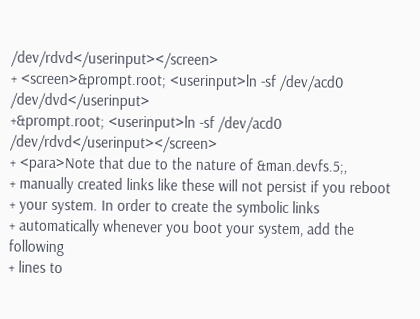/dev/rdvd</userinput></screen>
+ <screen>&prompt.root; <userinput>ln -sf /dev/acd0 /dev/dvd</userinput>
+&prompt.root; <userinput>ln -sf /dev/acd0 /dev/rdvd</userinput></screen>
+ <para>Note that due to the nature of &man.devfs.5;,
+ manually created links like these will not persist if you reboot
+ your system. In order to create the symbolic links
+ automatically whenever you boot your system, add the following
+ lines to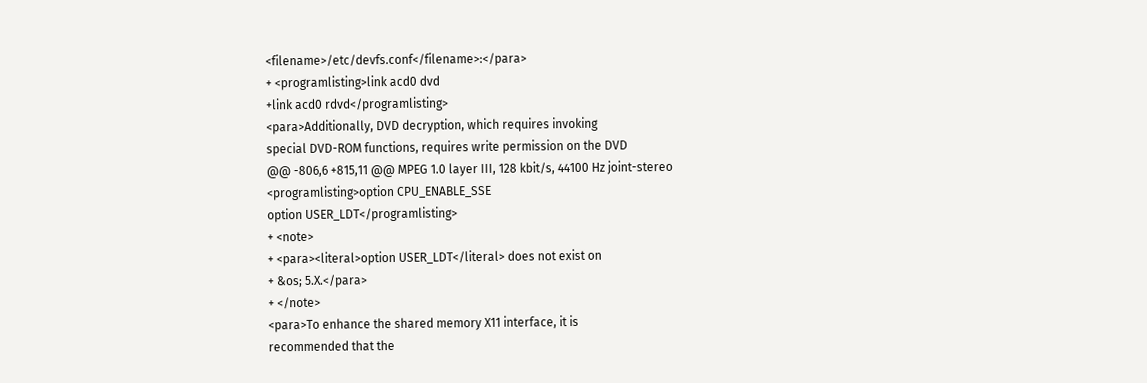<filename>/etc/devfs.conf</filename>:</para>
+ <programlisting>link acd0 dvd
+link acd0 rdvd</programlisting>
<para>Additionally, DVD decryption, which requires invoking
special DVD-ROM functions, requires write permission on the DVD
@@ -806,6 +815,11 @@ MPEG 1.0 layer III, 128 kbit/s, 44100 Hz joint-stereo
<programlisting>option CPU_ENABLE_SSE
option USER_LDT</programlisting>
+ <note>
+ <para><literal>option USER_LDT</literal> does not exist on
+ &os; 5.X.</para>
+ </note>
<para>To enhance the shared memory X11 interface, it is
recommended that the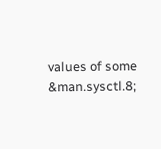values of some &man.sysctl.8;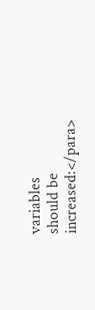variables
should be increased:</para>